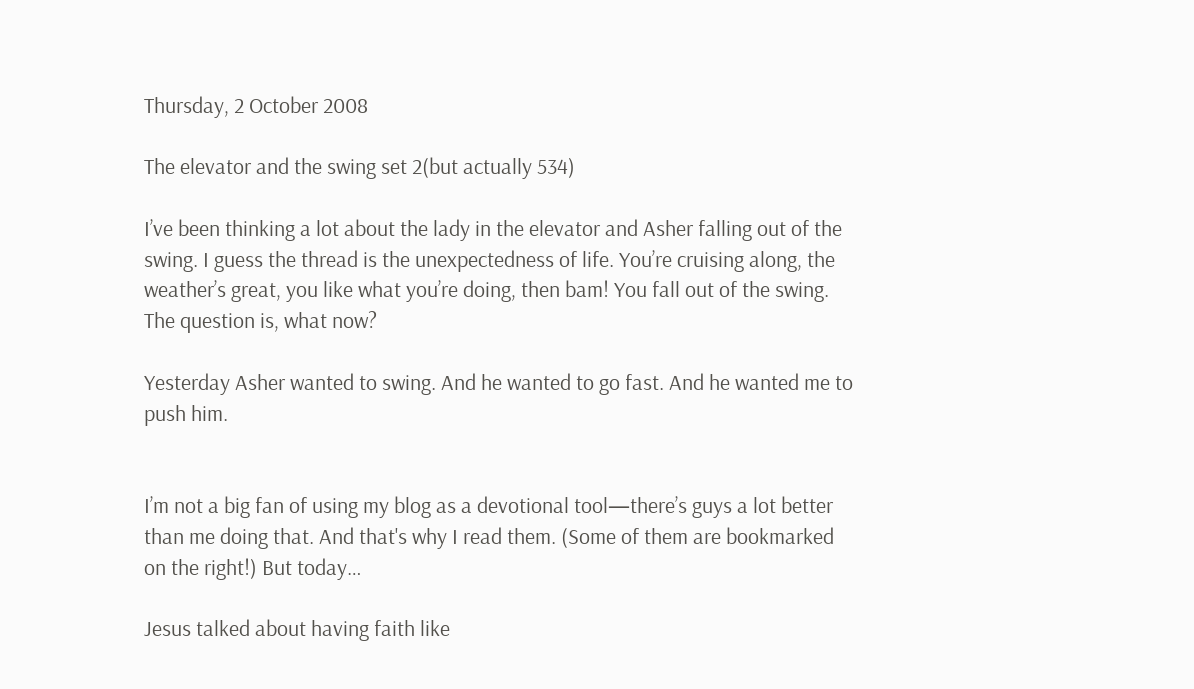Thursday, 2 October 2008

The elevator and the swing set 2(but actually 534)

I’ve been thinking a lot about the lady in the elevator and Asher falling out of the swing. I guess the thread is the unexpectedness of life. You’re cruising along, the weather’s great, you like what you’re doing, then bam! You fall out of the swing. The question is, what now?

Yesterday Asher wanted to swing. And he wanted to go fast. And he wanted me to push him.


I’m not a big fan of using my blog as a devotional tool—there’s guys a lot better than me doing that. And that's why I read them. (Some of them are bookmarked on the right!) But today…

Jesus talked about having faith like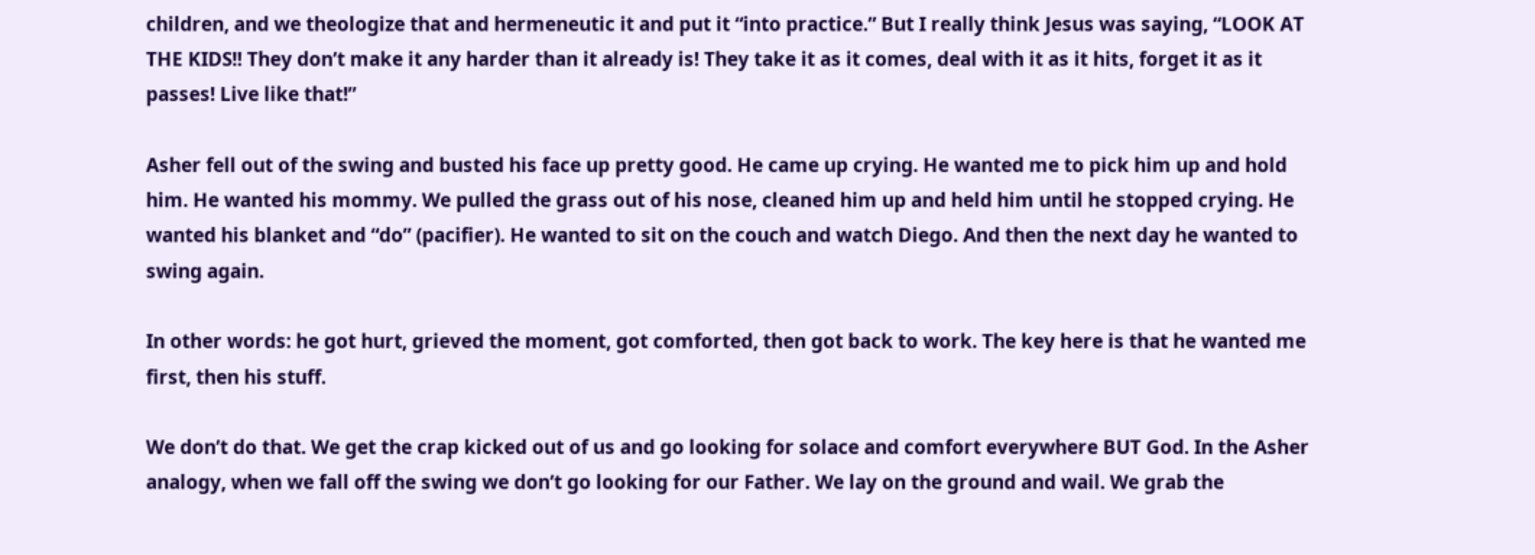children, and we theologize that and hermeneutic it and put it “into practice.” But I really think Jesus was saying, “LOOK AT THE KIDS!! They don’t make it any harder than it already is! They take it as it comes, deal with it as it hits, forget it as it passes! Live like that!”

Asher fell out of the swing and busted his face up pretty good. He came up crying. He wanted me to pick him up and hold him. He wanted his mommy. We pulled the grass out of his nose, cleaned him up and held him until he stopped crying. He wanted his blanket and “do” (pacifier). He wanted to sit on the couch and watch Diego. And then the next day he wanted to swing again.

In other words: he got hurt, grieved the moment, got comforted, then got back to work. The key here is that he wanted me first, then his stuff.

We don’t do that. We get the crap kicked out of us and go looking for solace and comfort everywhere BUT God. In the Asher analogy, when we fall off the swing we don’t go looking for our Father. We lay on the ground and wail. We grab the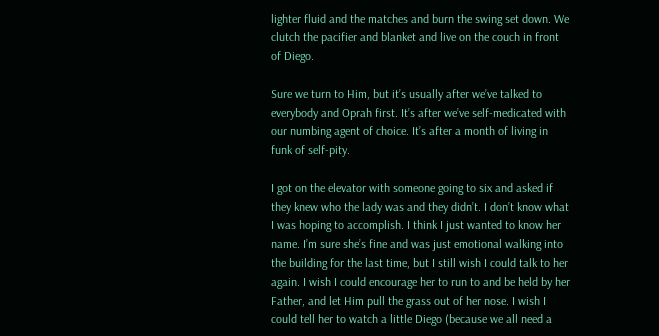lighter fluid and the matches and burn the swing set down. We clutch the pacifier and blanket and live on the couch in front of Diego.

Sure we turn to Him, but it’s usually after we’ve talked to everybody and Oprah first. It’s after we’ve self-medicated with our numbing agent of choice. It’s after a month of living in funk of self-pity.

I got on the elevator with someone going to six and asked if they knew who the lady was and they didn’t. I don’t know what I was hoping to accomplish. I think I just wanted to know her name. I’m sure she’s fine and was just emotional walking into the building for the last time, but I still wish I could talk to her again. I wish I could encourage her to run to and be held by her Father, and let Him pull the grass out of her nose. I wish I could tell her to watch a little Diego (because we all need a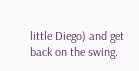little Diego) and get back on the swing.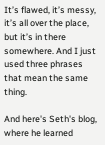It’s flawed, it’s messy, it’s all over the place, but it’s in there somewhere. And I just used three phrases that mean the same thing.

And here's Seth's blog, where he learned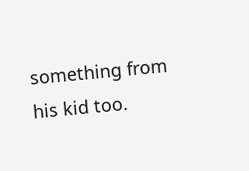something from his kid too.